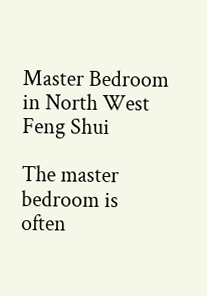Master Bedroom in North West Feng Shui

The master bedroom is often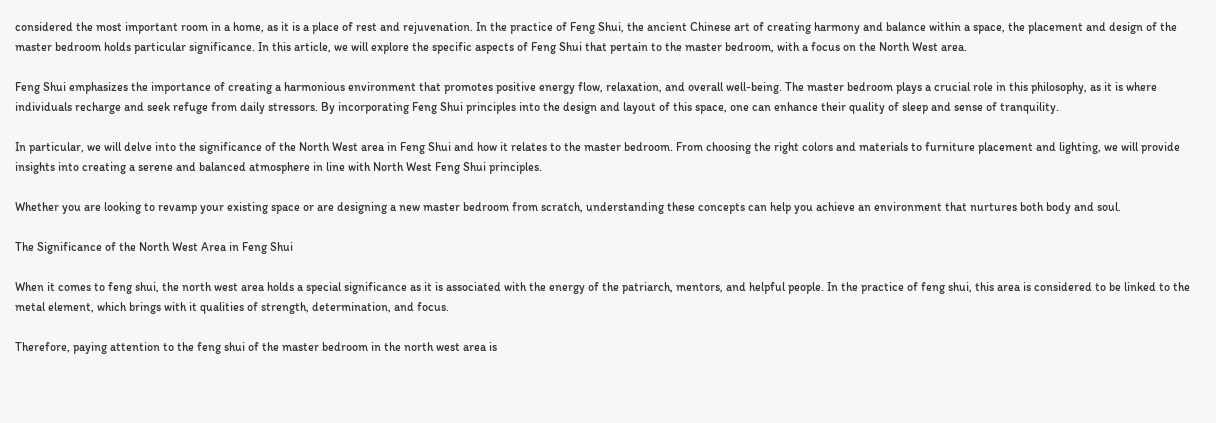considered the most important room in a home, as it is a place of rest and rejuvenation. In the practice of Feng Shui, the ancient Chinese art of creating harmony and balance within a space, the placement and design of the master bedroom holds particular significance. In this article, we will explore the specific aspects of Feng Shui that pertain to the master bedroom, with a focus on the North West area.

Feng Shui emphasizes the importance of creating a harmonious environment that promotes positive energy flow, relaxation, and overall well-being. The master bedroom plays a crucial role in this philosophy, as it is where individuals recharge and seek refuge from daily stressors. By incorporating Feng Shui principles into the design and layout of this space, one can enhance their quality of sleep and sense of tranquility.

In particular, we will delve into the significance of the North West area in Feng Shui and how it relates to the master bedroom. From choosing the right colors and materials to furniture placement and lighting, we will provide insights into creating a serene and balanced atmosphere in line with North West Feng Shui principles.

Whether you are looking to revamp your existing space or are designing a new master bedroom from scratch, understanding these concepts can help you achieve an environment that nurtures both body and soul.

The Significance of the North West Area in Feng Shui

When it comes to feng shui, the north west area holds a special significance as it is associated with the energy of the patriarch, mentors, and helpful people. In the practice of feng shui, this area is considered to be linked to the metal element, which brings with it qualities of strength, determination, and focus.

Therefore, paying attention to the feng shui of the master bedroom in the north west area is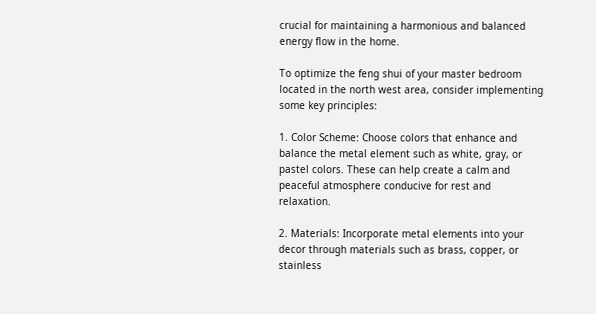crucial for maintaining a harmonious and balanced energy flow in the home.

To optimize the feng shui of your master bedroom located in the north west area, consider implementing some key principles:

1. Color Scheme: Choose colors that enhance and balance the metal element such as white, gray, or pastel colors. These can help create a calm and peaceful atmosphere conducive for rest and relaxation.

2. Materials: Incorporate metal elements into your decor through materials such as brass, copper, or stainless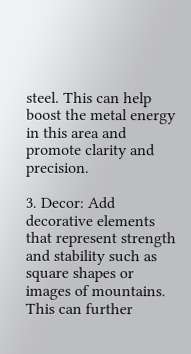steel. This can help boost the metal energy in this area and promote clarity and precision.

3. Decor: Add decorative elements that represent strength and stability such as square shapes or images of mountains. This can further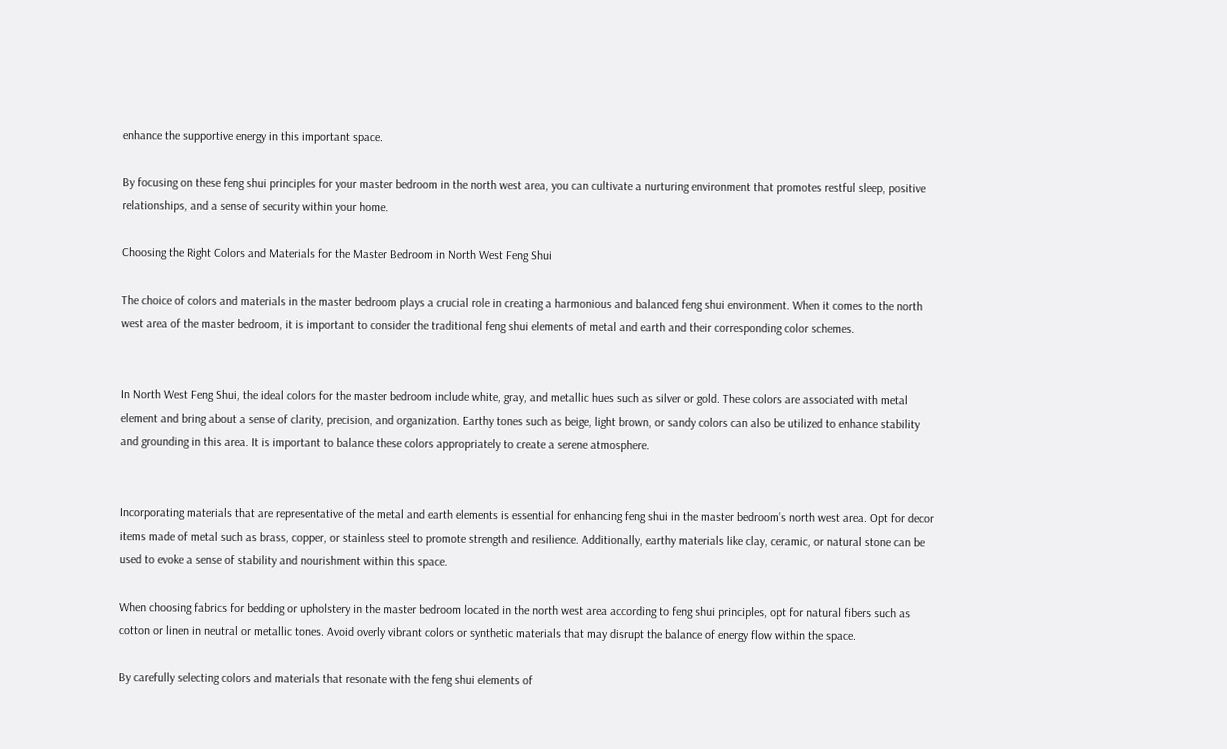enhance the supportive energy in this important space.

By focusing on these feng shui principles for your master bedroom in the north west area, you can cultivate a nurturing environment that promotes restful sleep, positive relationships, and a sense of security within your home.

Choosing the Right Colors and Materials for the Master Bedroom in North West Feng Shui

The choice of colors and materials in the master bedroom plays a crucial role in creating a harmonious and balanced feng shui environment. When it comes to the north west area of the master bedroom, it is important to consider the traditional feng shui elements of metal and earth and their corresponding color schemes.


In North West Feng Shui, the ideal colors for the master bedroom include white, gray, and metallic hues such as silver or gold. These colors are associated with metal element and bring about a sense of clarity, precision, and organization. Earthy tones such as beige, light brown, or sandy colors can also be utilized to enhance stability and grounding in this area. It is important to balance these colors appropriately to create a serene atmosphere.


Incorporating materials that are representative of the metal and earth elements is essential for enhancing feng shui in the master bedroom’s north west area. Opt for decor items made of metal such as brass, copper, or stainless steel to promote strength and resilience. Additionally, earthy materials like clay, ceramic, or natural stone can be used to evoke a sense of stability and nourishment within this space.

When choosing fabrics for bedding or upholstery in the master bedroom located in the north west area according to feng shui principles, opt for natural fibers such as cotton or linen in neutral or metallic tones. Avoid overly vibrant colors or synthetic materials that may disrupt the balance of energy flow within the space.

By carefully selecting colors and materials that resonate with the feng shui elements of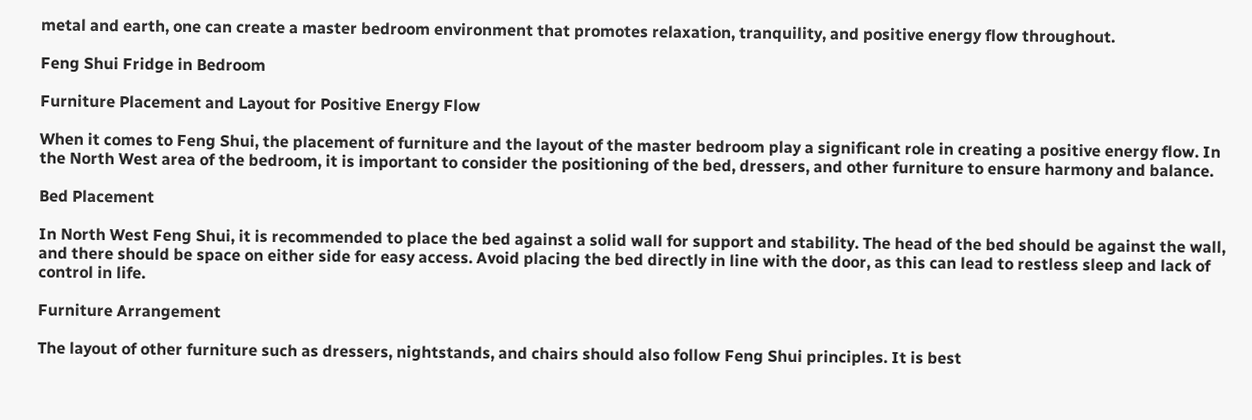metal and earth, one can create a master bedroom environment that promotes relaxation, tranquility, and positive energy flow throughout.

Feng Shui Fridge in Bedroom

Furniture Placement and Layout for Positive Energy Flow

When it comes to Feng Shui, the placement of furniture and the layout of the master bedroom play a significant role in creating a positive energy flow. In the North West area of the bedroom, it is important to consider the positioning of the bed, dressers, and other furniture to ensure harmony and balance.

Bed Placement

In North West Feng Shui, it is recommended to place the bed against a solid wall for support and stability. The head of the bed should be against the wall, and there should be space on either side for easy access. Avoid placing the bed directly in line with the door, as this can lead to restless sleep and lack of control in life.

Furniture Arrangement

The layout of other furniture such as dressers, nightstands, and chairs should also follow Feng Shui principles. It is best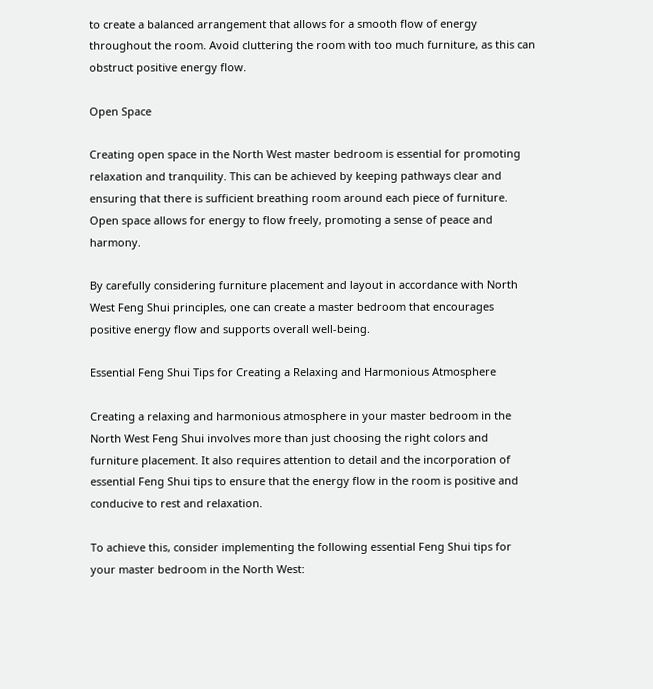to create a balanced arrangement that allows for a smooth flow of energy throughout the room. Avoid cluttering the room with too much furniture, as this can obstruct positive energy flow.

Open Space

Creating open space in the North West master bedroom is essential for promoting relaxation and tranquility. This can be achieved by keeping pathways clear and ensuring that there is sufficient breathing room around each piece of furniture. Open space allows for energy to flow freely, promoting a sense of peace and harmony.

By carefully considering furniture placement and layout in accordance with North West Feng Shui principles, one can create a master bedroom that encourages positive energy flow and supports overall well-being.

Essential Feng Shui Tips for Creating a Relaxing and Harmonious Atmosphere

Creating a relaxing and harmonious atmosphere in your master bedroom in the North West Feng Shui involves more than just choosing the right colors and furniture placement. It also requires attention to detail and the incorporation of essential Feng Shui tips to ensure that the energy flow in the room is positive and conducive to rest and relaxation.

To achieve this, consider implementing the following essential Feng Shui tips for your master bedroom in the North West: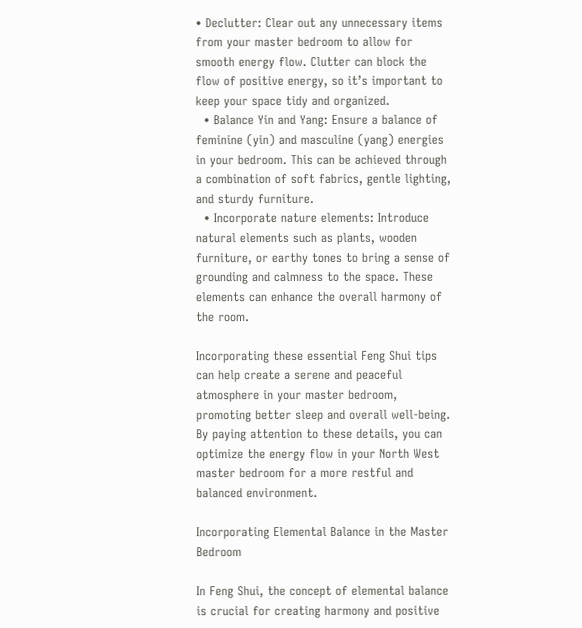• Declutter: Clear out any unnecessary items from your master bedroom to allow for smooth energy flow. Clutter can block the flow of positive energy, so it’s important to keep your space tidy and organized.
  • Balance Yin and Yang: Ensure a balance of feminine (yin) and masculine (yang) energies in your bedroom. This can be achieved through a combination of soft fabrics, gentle lighting, and sturdy furniture.
  • Incorporate nature elements: Introduce natural elements such as plants, wooden furniture, or earthy tones to bring a sense of grounding and calmness to the space. These elements can enhance the overall harmony of the room.

Incorporating these essential Feng Shui tips can help create a serene and peaceful atmosphere in your master bedroom, promoting better sleep and overall well-being. By paying attention to these details, you can optimize the energy flow in your North West master bedroom for a more restful and balanced environment.

Incorporating Elemental Balance in the Master Bedroom

In Feng Shui, the concept of elemental balance is crucial for creating harmony and positive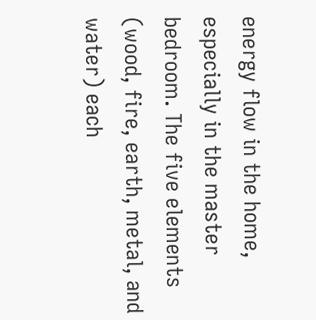energy flow in the home, especially in the master bedroom. The five elements (wood, fire, earth, metal, and water) each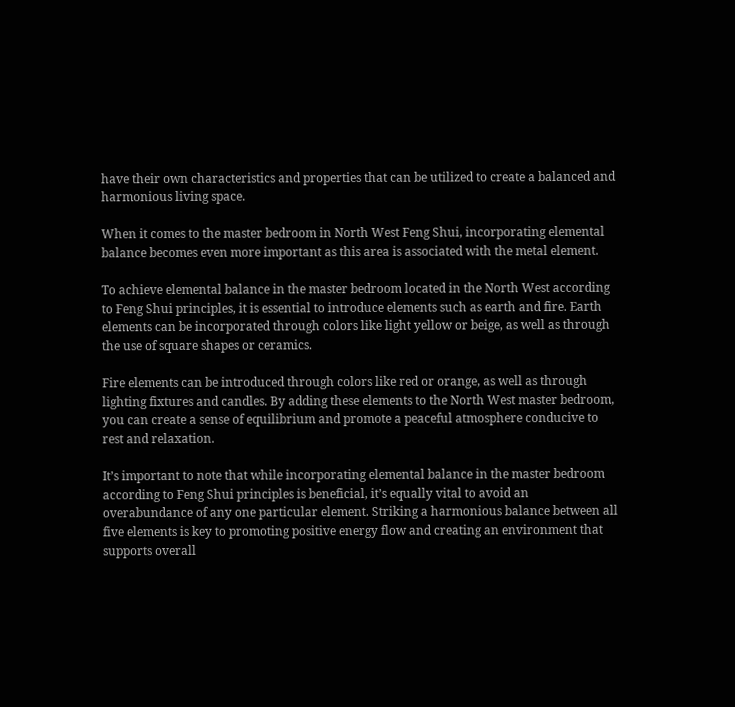have their own characteristics and properties that can be utilized to create a balanced and harmonious living space.

When it comes to the master bedroom in North West Feng Shui, incorporating elemental balance becomes even more important as this area is associated with the metal element.

To achieve elemental balance in the master bedroom located in the North West according to Feng Shui principles, it is essential to introduce elements such as earth and fire. Earth elements can be incorporated through colors like light yellow or beige, as well as through the use of square shapes or ceramics.

Fire elements can be introduced through colors like red or orange, as well as through lighting fixtures and candles. By adding these elements to the North West master bedroom, you can create a sense of equilibrium and promote a peaceful atmosphere conducive to rest and relaxation.

It’s important to note that while incorporating elemental balance in the master bedroom according to Feng Shui principles is beneficial, it’s equally vital to avoid an overabundance of any one particular element. Striking a harmonious balance between all five elements is key to promoting positive energy flow and creating an environment that supports overall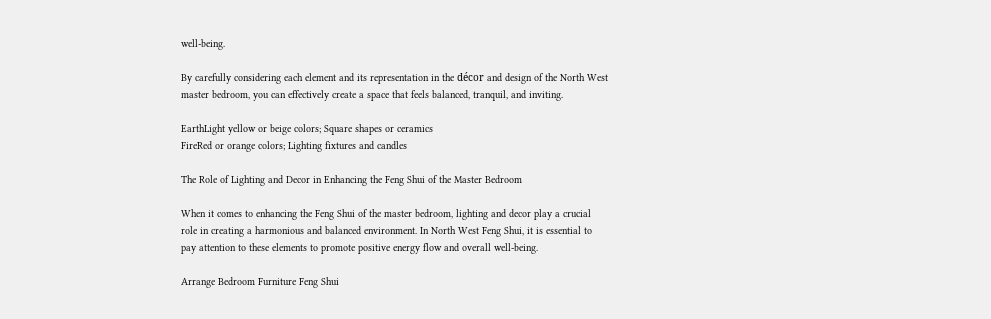well-being.

By carefully considering each element and its representation in the décor and design of the North West master bedroom, you can effectively create a space that feels balanced, tranquil, and inviting.

EarthLight yellow or beige colors; Square shapes or ceramics
FireRed or orange colors; Lighting fixtures and candles

The Role of Lighting and Decor in Enhancing the Feng Shui of the Master Bedroom

When it comes to enhancing the Feng Shui of the master bedroom, lighting and decor play a crucial role in creating a harmonious and balanced environment. In North West Feng Shui, it is essential to pay attention to these elements to promote positive energy flow and overall well-being.

Arrange Bedroom Furniture Feng Shui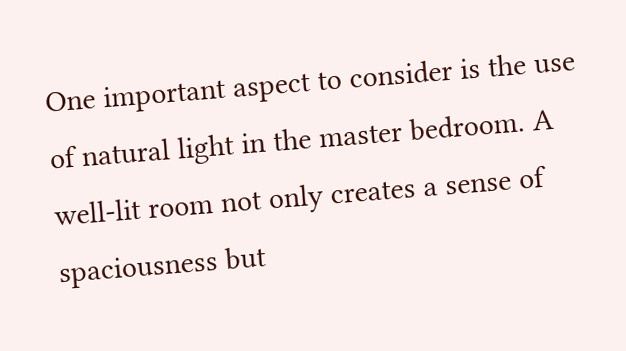One important aspect to consider is the use of natural light in the master bedroom. A well-lit room not only creates a sense of spaciousness but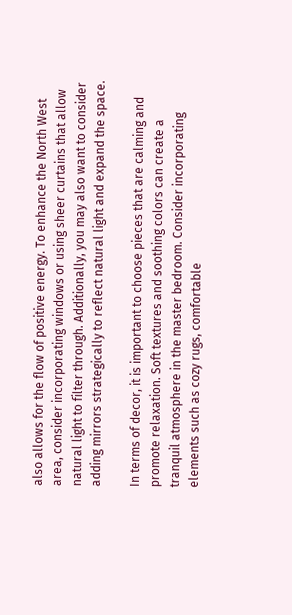also allows for the flow of positive energy. To enhance the North West area, consider incorporating windows or using sheer curtains that allow natural light to filter through. Additionally, you may also want to consider adding mirrors strategically to reflect natural light and expand the space.

In terms of decor, it is important to choose pieces that are calming and promote relaxation. Soft textures and soothing colors can create a tranquil atmosphere in the master bedroom. Consider incorporating elements such as cozy rugs, comfortable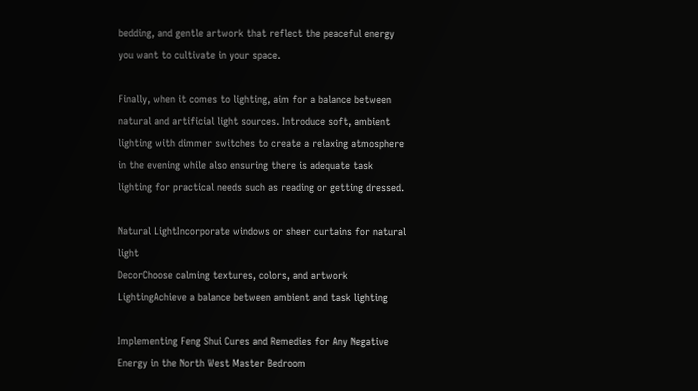bedding, and gentle artwork that reflect the peaceful energy you want to cultivate in your space.

Finally, when it comes to lighting, aim for a balance between natural and artificial light sources. Introduce soft, ambient lighting with dimmer switches to create a relaxing atmosphere in the evening while also ensuring there is adequate task lighting for practical needs such as reading or getting dressed.

Natural LightIncorporate windows or sheer curtains for natural light
DecorChoose calming textures, colors, and artwork
LightingAchieve a balance between ambient and task lighting

Implementing Feng Shui Cures and Remedies for Any Negative Energy in the North West Master Bedroom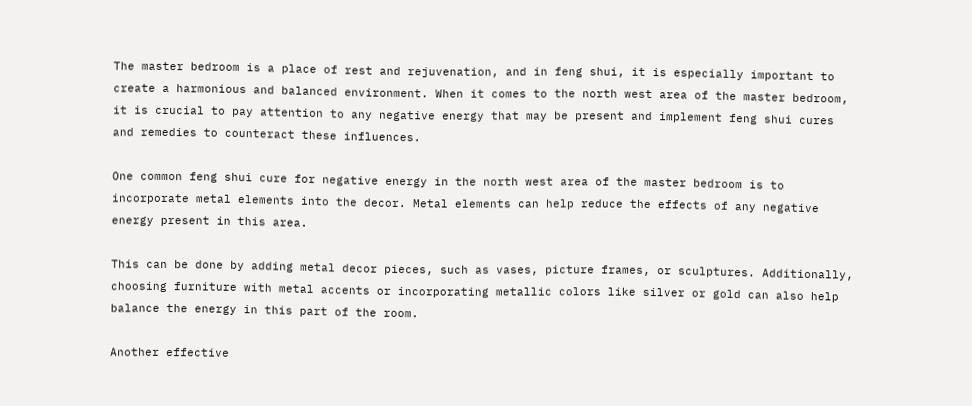The master bedroom is a place of rest and rejuvenation, and in feng shui, it is especially important to create a harmonious and balanced environment. When it comes to the north west area of the master bedroom, it is crucial to pay attention to any negative energy that may be present and implement feng shui cures and remedies to counteract these influences.

One common feng shui cure for negative energy in the north west area of the master bedroom is to incorporate metal elements into the decor. Metal elements can help reduce the effects of any negative energy present in this area.

This can be done by adding metal decor pieces, such as vases, picture frames, or sculptures. Additionally, choosing furniture with metal accents or incorporating metallic colors like silver or gold can also help balance the energy in this part of the room.

Another effective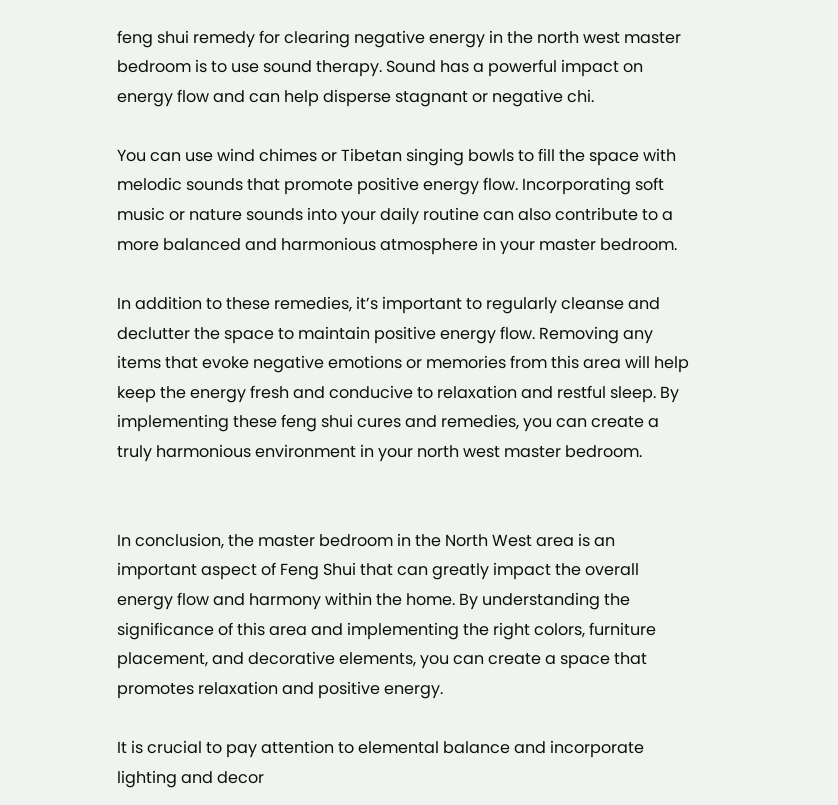feng shui remedy for clearing negative energy in the north west master bedroom is to use sound therapy. Sound has a powerful impact on energy flow and can help disperse stagnant or negative chi.

You can use wind chimes or Tibetan singing bowls to fill the space with melodic sounds that promote positive energy flow. Incorporating soft music or nature sounds into your daily routine can also contribute to a more balanced and harmonious atmosphere in your master bedroom.

In addition to these remedies, it’s important to regularly cleanse and declutter the space to maintain positive energy flow. Removing any items that evoke negative emotions or memories from this area will help keep the energy fresh and conducive to relaxation and restful sleep. By implementing these feng shui cures and remedies, you can create a truly harmonious environment in your north west master bedroom.


In conclusion, the master bedroom in the North West area is an important aspect of Feng Shui that can greatly impact the overall energy flow and harmony within the home. By understanding the significance of this area and implementing the right colors, furniture placement, and decorative elements, you can create a space that promotes relaxation and positive energy.

It is crucial to pay attention to elemental balance and incorporate lighting and decor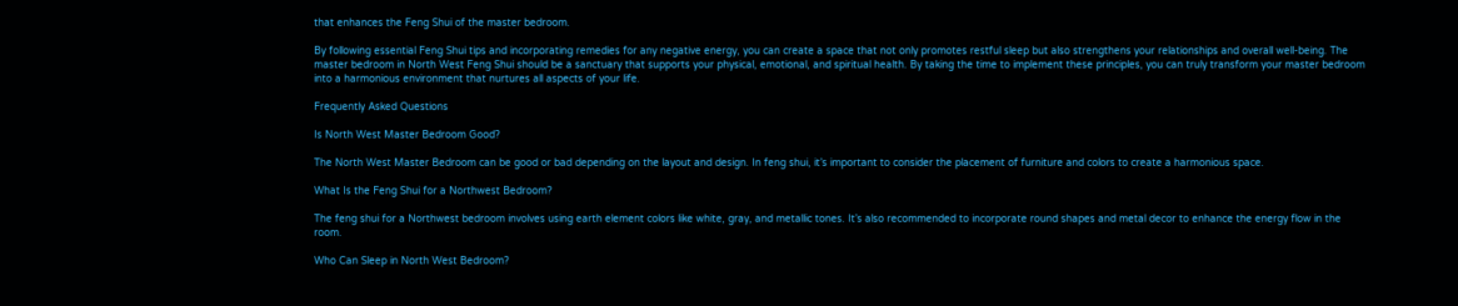that enhances the Feng Shui of the master bedroom.

By following essential Feng Shui tips and incorporating remedies for any negative energy, you can create a space that not only promotes restful sleep but also strengthens your relationships and overall well-being. The master bedroom in North West Feng Shui should be a sanctuary that supports your physical, emotional, and spiritual health. By taking the time to implement these principles, you can truly transform your master bedroom into a harmonious environment that nurtures all aspects of your life.

Frequently Asked Questions

Is North West Master Bedroom Good?

The North West Master Bedroom can be good or bad depending on the layout and design. In feng shui, it’s important to consider the placement of furniture and colors to create a harmonious space.

What Is the Feng Shui for a Northwest Bedroom?

The feng shui for a Northwest bedroom involves using earth element colors like white, gray, and metallic tones. It’s also recommended to incorporate round shapes and metal decor to enhance the energy flow in the room.

Who Can Sleep in North West Bedroom?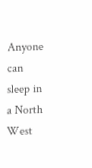Anyone can sleep in a North West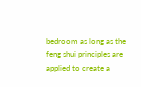bedroom as long as the feng shui principles are applied to create a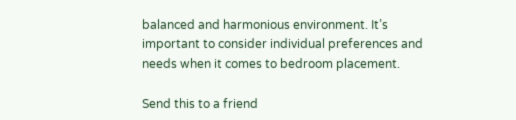balanced and harmonious environment. It’s important to consider individual preferences and needs when it comes to bedroom placement.

Send this to a friend